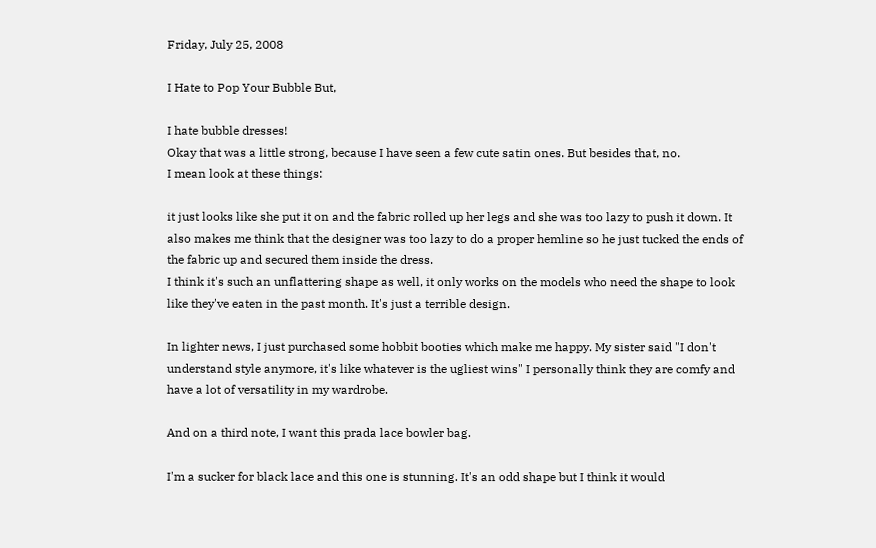Friday, July 25, 2008

I Hate to Pop Your Bubble But,

I hate bubble dresses!
Okay that was a little strong, because I have seen a few cute satin ones. But besides that, no.
I mean look at these things:

it just looks like she put it on and the fabric rolled up her legs and she was too lazy to push it down. It also makes me think that the designer was too lazy to do a proper hemline so he just tucked the ends of the fabric up and secured them inside the dress.
I think it's such an unflattering shape as well, it only works on the models who need the shape to look like they've eaten in the past month. It's just a terrible design.

In lighter news, I just purchased some hobbit booties which make me happy. My sister said "I don't understand style anymore, it's like whatever is the ugliest wins" I personally think they are comfy and have a lot of versatility in my wardrobe.

And on a third note, I want this prada lace bowler bag.

I'm a sucker for black lace and this one is stunning. It's an odd shape but I think it would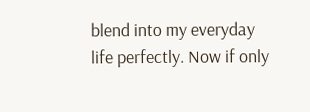blend into my everyday life perfectly. Now if only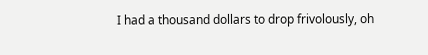I had a thousand dollars to drop frivolously, oh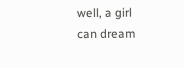well, a girl can dream